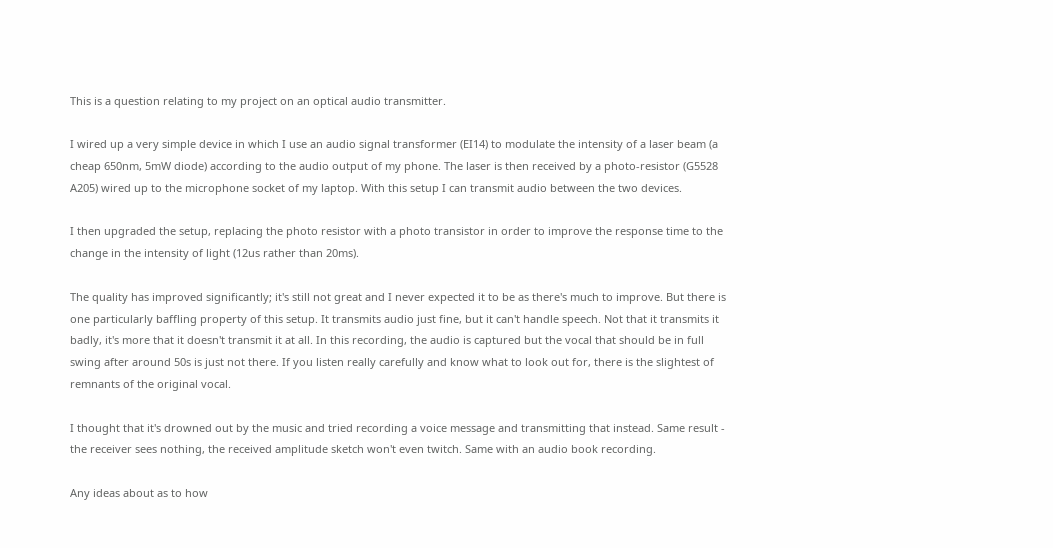This is a question relating to my project on an optical audio transmitter.

I wired up a very simple device in which I use an audio signal transformer (EI14) to modulate the intensity of a laser beam (a cheap 650nm, 5mW diode) according to the audio output of my phone. The laser is then received by a photo-resistor (G5528 A205) wired up to the microphone socket of my laptop. With this setup I can transmit audio between the two devices.

I then upgraded the setup, replacing the photo resistor with a photo transistor in order to improve the response time to the change in the intensity of light (12us rather than 20ms).

The quality has improved significantly; it's still not great and I never expected it to be as there's much to improve. But there is one particularly baffling property of this setup. It transmits audio just fine, but it can't handle speech. Not that it transmits it badly, it's more that it doesn't transmit it at all. In this recording, the audio is captured but the vocal that should be in full swing after around 50s is just not there. If you listen really carefully and know what to look out for, there is the slightest of remnants of the original vocal.

I thought that it's drowned out by the music and tried recording a voice message and transmitting that instead. Same result - the receiver sees nothing, the received amplitude sketch won't even twitch. Same with an audio book recording.

Any ideas about as to how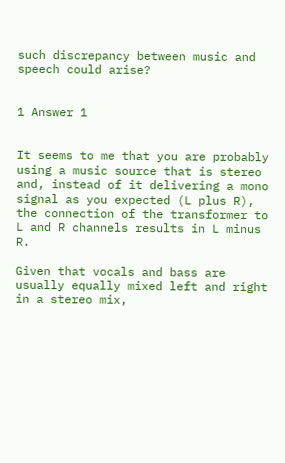such discrepancy between music and speech could arise?


1 Answer 1


It seems to me that you are probably using a music source that is stereo and, instead of it delivering a mono signal as you expected (L plus R), the connection of the transformer to L and R channels results in L minus R.

Given that vocals and bass are usually equally mixed left and right in a stereo mix,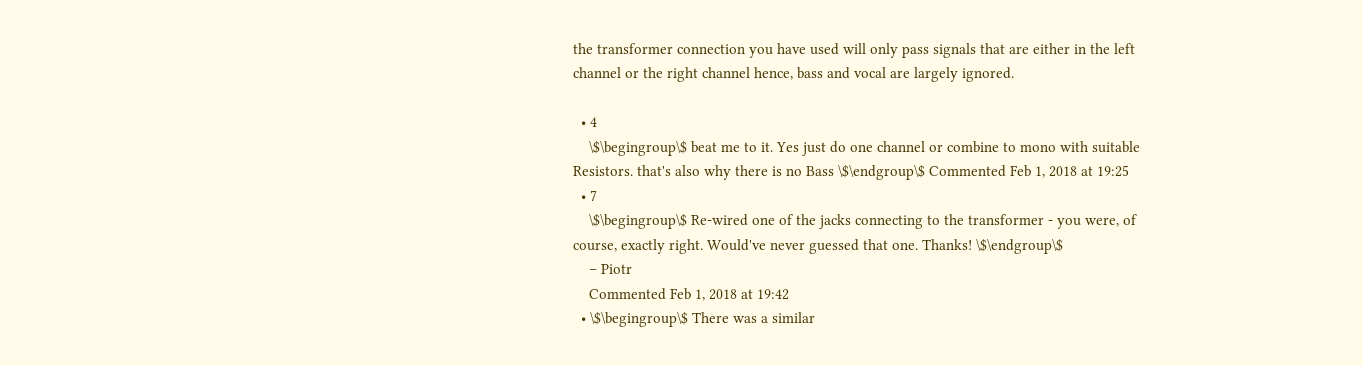the transformer connection you have used will only pass signals that are either in the left channel or the right channel hence, bass and vocal are largely ignored.

  • 4
    \$\begingroup\$ beat me to it. Yes just do one channel or combine to mono with suitable Resistors. that's also why there is no Bass \$\endgroup\$ Commented Feb 1, 2018 at 19:25
  • 7
    \$\begingroup\$ Re-wired one of the jacks connecting to the transformer - you were, of course, exactly right. Would've never guessed that one. Thanks! \$\endgroup\$
    – Piotr
    Commented Feb 1, 2018 at 19:42
  • \$\begingroup\$ There was a similar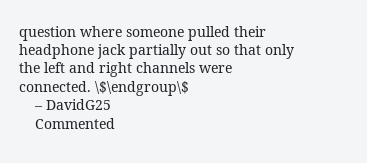question where someone pulled their headphone jack partially out so that only the left and right channels were connected. \$\endgroup\$
    – DavidG25
    Commented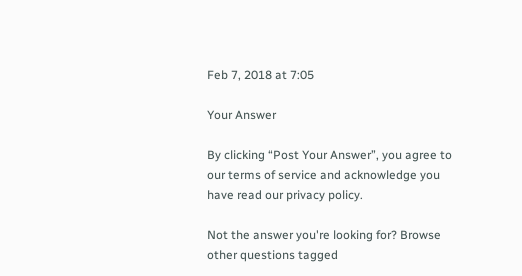Feb 7, 2018 at 7:05

Your Answer

By clicking “Post Your Answer”, you agree to our terms of service and acknowledge you have read our privacy policy.

Not the answer you're looking for? Browse other questions tagged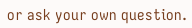or ask your own question.